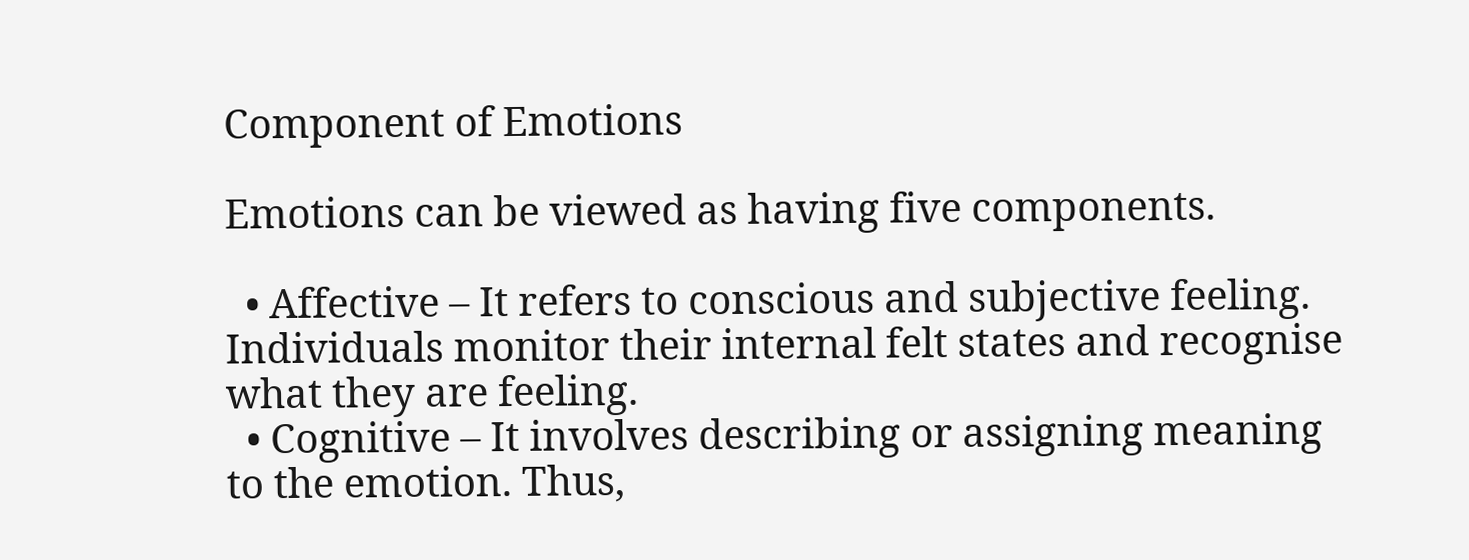Component of Emotions

Emotions can be viewed as having five components.

  • Affective – It refers to conscious and subjective feeling. Individuals monitor their internal felt states and recognise what they are feeling.
  • Cognitive – It involves describing or assigning meaning to the emotion. Thus,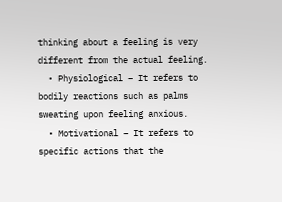thinking about a feeling is very different from the actual feeling.
  • Physiological – It refers to bodily reactions such as palms sweating upon feeling anxious.
  • Motivational – It refers to specific actions that the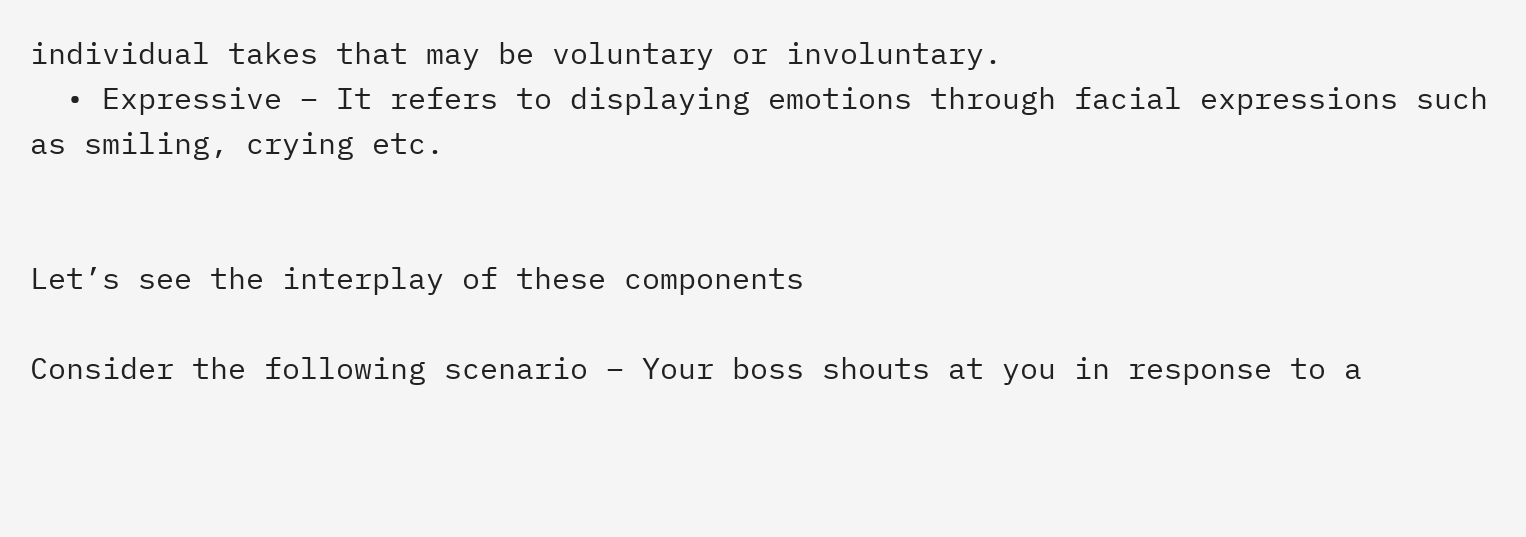individual takes that may be voluntary or involuntary.
  • Expressive – It refers to displaying emotions through facial expressions such as smiling, crying etc.


Let’s see the interplay of these components

Consider the following scenario – Your boss shouts at you in response to a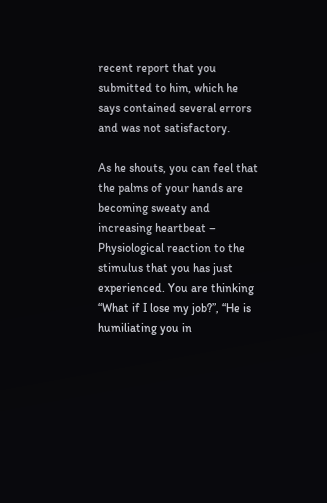recent report that you submitted to him, which he says contained several errors and was not satisfactory.

As he shouts, you can feel that the palms of your hands are becoming sweaty and increasing heartbeat – Physiological reaction to the stimulus that you has just experienced. You are thinking “What if I lose my job?”, “He is humiliating you in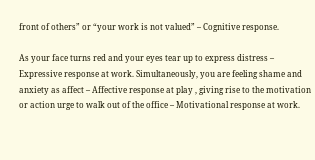front of others” or “your work is not valued” – Cognitive response.

As your face turns red and your eyes tear up to express distress – Expressive response at work. Simultaneously, you are feeling shame and anxiety as affect – Affective response at play , giving rise to the motivation or action urge to walk out of the office – Motivational response at work.